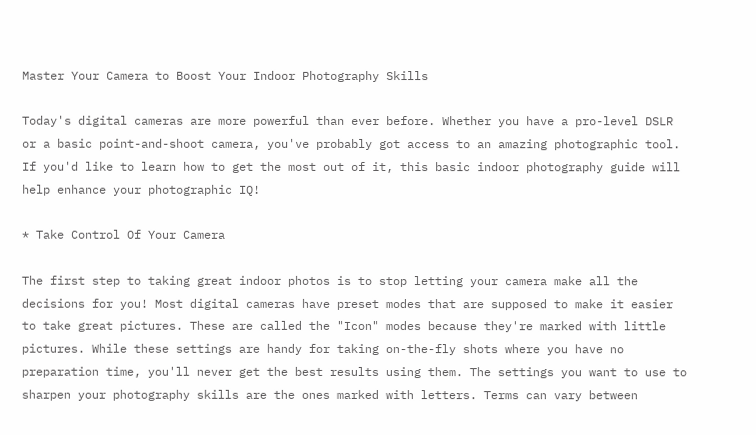Master Your Camera to Boost Your Indoor Photography Skills

Today's digital cameras are more powerful than ever before. Whether you have a pro-level DSLR or a basic point-and-shoot camera, you've probably got access to an amazing photographic tool. If you'd like to learn how to get the most out of it, this basic indoor photography guide will help enhance your photographic IQ!

* Take Control Of Your Camera

The first step to taking great indoor photos is to stop letting your camera make all the decisions for you! Most digital cameras have preset modes that are supposed to make it easier to take great pictures. These are called the "Icon" modes because they're marked with little pictures. While these settings are handy for taking on-the-fly shots where you have no preparation time, you'll never get the best results using them. The settings you want to use to sharpen your photography skills are the ones marked with letters. Terms can vary between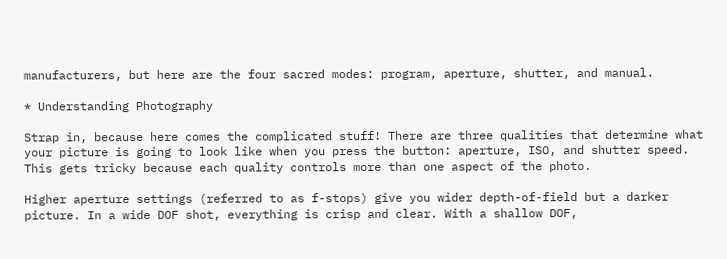manufacturers, but here are the four sacred modes: program, aperture, shutter, and manual.

* Understanding Photography

Strap in, because here comes the complicated stuff! There are three qualities that determine what your picture is going to look like when you press the button: aperture, ISO, and shutter speed. This gets tricky because each quality controls more than one aspect of the photo.

Higher aperture settings (referred to as f-stops) give you wider depth-of-field but a darker picture. In a wide DOF shot, everything is crisp and clear. With a shallow DOF,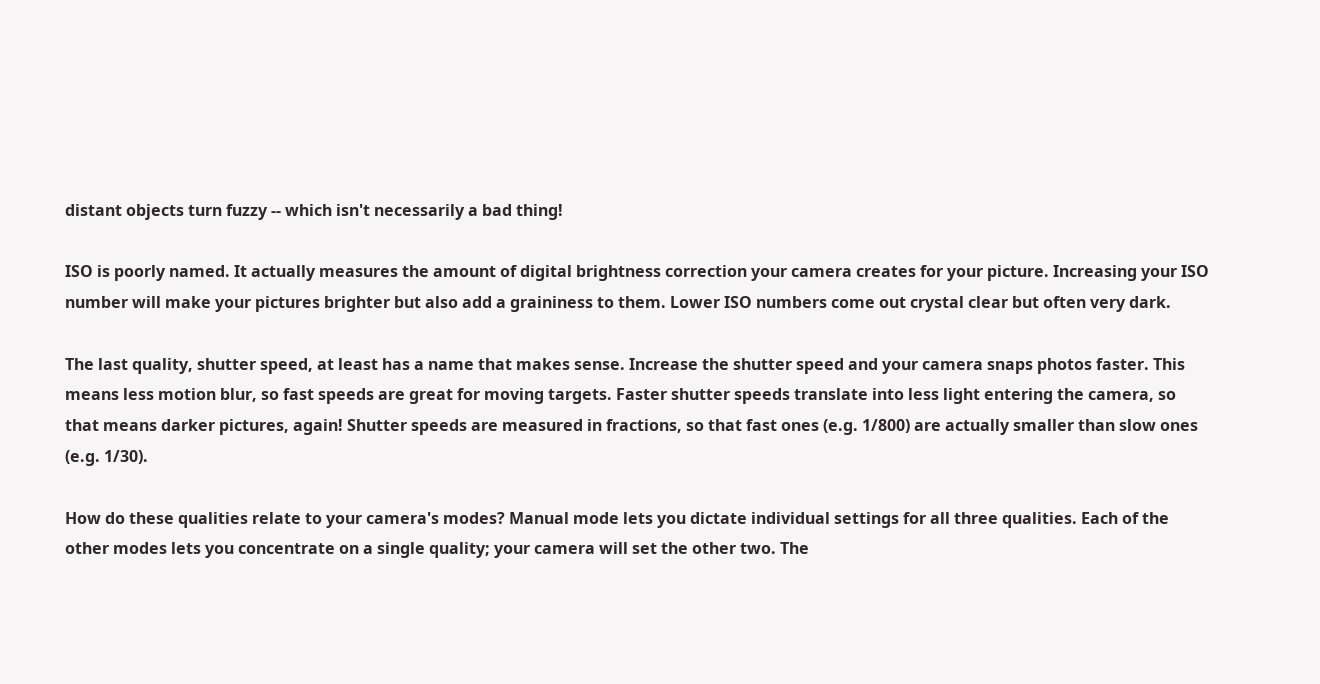distant objects turn fuzzy -- which isn't necessarily a bad thing!

ISO is poorly named. It actually measures the amount of digital brightness correction your camera creates for your picture. Increasing your ISO number will make your pictures brighter but also add a graininess to them. Lower ISO numbers come out crystal clear but often very dark.

The last quality, shutter speed, at least has a name that makes sense. Increase the shutter speed and your camera snaps photos faster. This means less motion blur, so fast speeds are great for moving targets. Faster shutter speeds translate into less light entering the camera, so that means darker pictures, again! Shutter speeds are measured in fractions, so that fast ones (e.g. 1/800) are actually smaller than slow ones (e.g. 1/30).

How do these qualities relate to your camera's modes? Manual mode lets you dictate individual settings for all three qualities. Each of the other modes lets you concentrate on a single quality; your camera will set the other two. The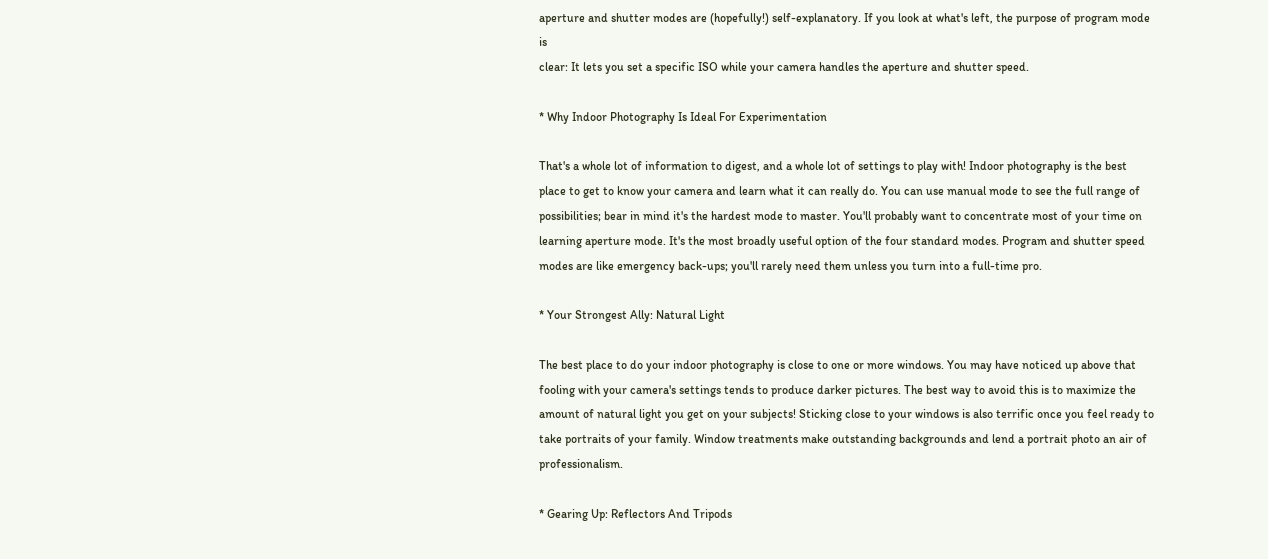aperture and shutter modes are (hopefully!) self-explanatory. If you look at what's left, the purpose of program mode is
clear: It lets you set a specific ISO while your camera handles the aperture and shutter speed.

* Why Indoor Photography Is Ideal For Experimentation

That's a whole lot of information to digest, and a whole lot of settings to play with! Indoor photography is the best place to get to know your camera and learn what it can really do. You can use manual mode to see the full range of possibilities; bear in mind it's the hardest mode to master. You'll probably want to concentrate most of your time on learning aperture mode. It's the most broadly useful option of the four standard modes. Program and shutter speed modes are like emergency back-ups; you'll rarely need them unless you turn into a full-time pro.

* Your Strongest Ally: Natural Light

The best place to do your indoor photography is close to one or more windows. You may have noticed up above that fooling with your camera's settings tends to produce darker pictures. The best way to avoid this is to maximize the amount of natural light you get on your subjects! Sticking close to your windows is also terrific once you feel ready to take portraits of your family. Window treatments make outstanding backgrounds and lend a portrait photo an air of professionalism.

* Gearing Up: Reflectors And Tripods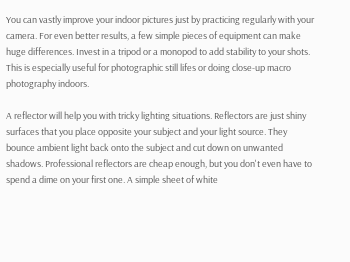You can vastly improve your indoor pictures just by practicing regularly with your camera. For even better results, a few simple pieces of equipment can make huge differences. Invest in a tripod or a monopod to add stability to your shots. This is especially useful for photographic still lifes or doing close-up macro photography indoors.

A reflector will help you with tricky lighting situations. Reflectors are just shiny surfaces that you place opposite your subject and your light source. They bounce ambient light back onto the subject and cut down on unwanted shadows. Professional reflectors are cheap enough, but you don't even have to spend a dime on your first one. A simple sheet of white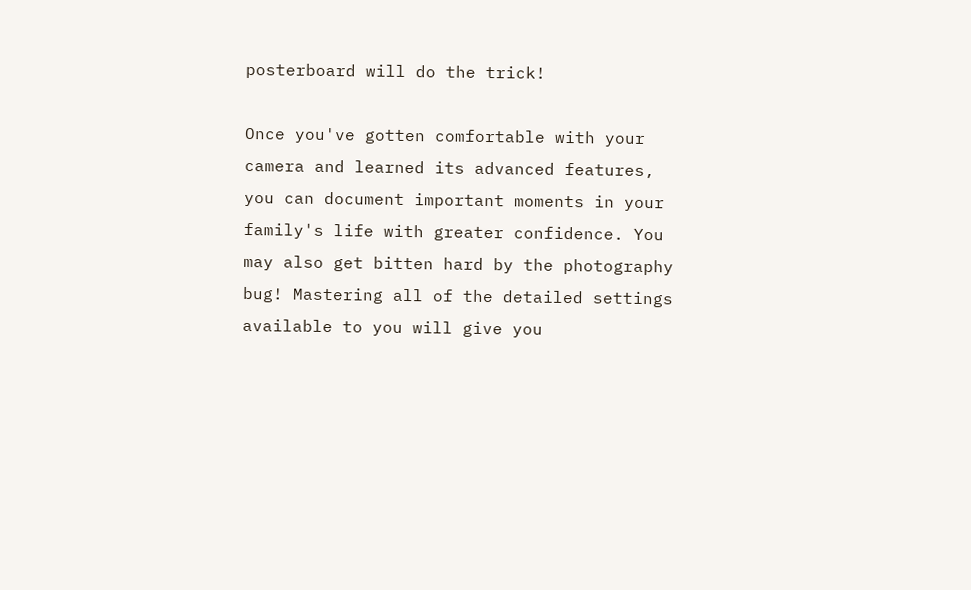posterboard will do the trick!

Once you've gotten comfortable with your camera and learned its advanced features, you can document important moments in your family's life with greater confidence. You may also get bitten hard by the photography bug! Mastering all of the detailed settings available to you will give you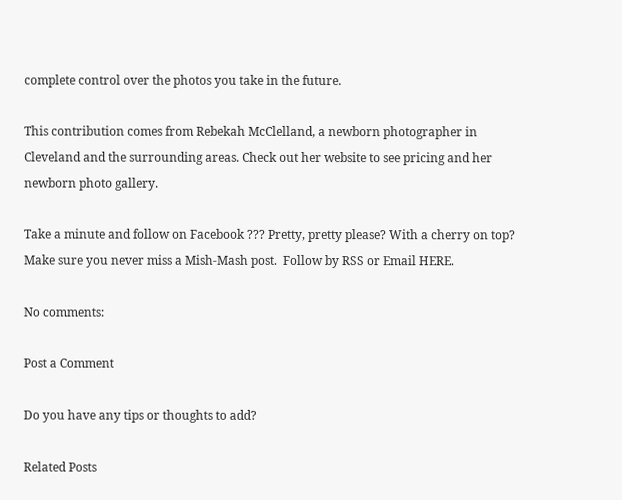complete control over the photos you take in the future.

This contribution comes from Rebekah McClelland, a newborn photographer in Cleveland and the surrounding areas. Check out her website to see pricing and her newborn photo gallery.

Take a minute and follow on Facebook ??? Pretty, pretty please? With a cherry on top? Make sure you never miss a Mish-Mash post.  Follow by RSS or Email HERE.

No comments:

Post a Comment

Do you have any tips or thoughts to add?

Related Posts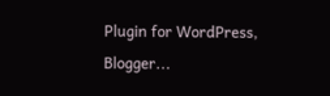Plugin for WordPress, Blogger...